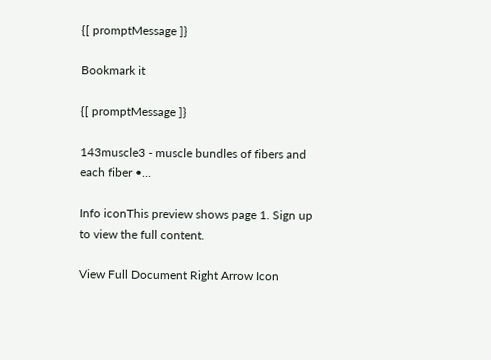{[ promptMessage ]}

Bookmark it

{[ promptMessage ]}

143muscle3 - muscle bundles of fibers and each fiber •...

Info iconThis preview shows page 1. Sign up to view the full content.

View Full Document Right Arrow Icon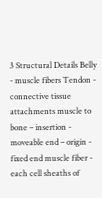3 Structural Details Belly - muscle fibers Tendon - connective tissue attachments muscle to bone – insertion - moveable end – origin - fixed end muscle fiber - each cell sheaths of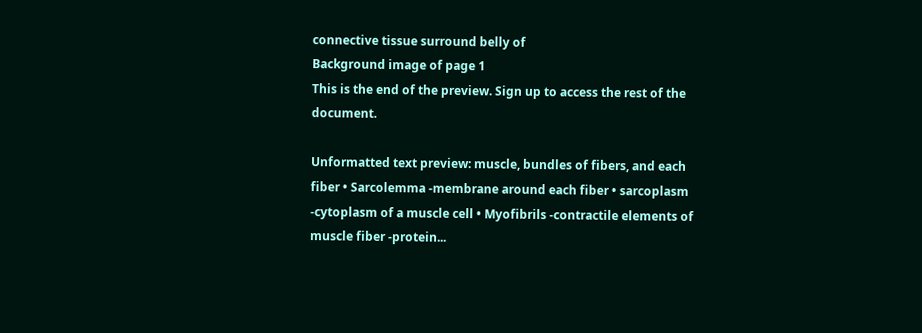connective tissue surround belly of
Background image of page 1
This is the end of the preview. Sign up to access the rest of the document.

Unformatted text preview: muscle, bundles of fibers, and each fiber • Sarcolemma -membrane around each fiber • sarcoplasm -cytoplasm of a muscle cell • Myofibrils -contractile elements of muscle fiber -protein...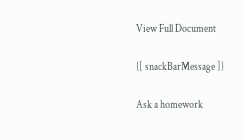View Full Document

{[ snackBarMessage ]}

Ask a homework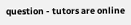question - tutors are online